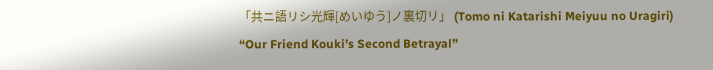「共ニ語リシ光輝[めいゆう]ノ裏切リ」 (Tomo ni Katarishi Meiyuu no Uragiri)
“Our Friend Kouki’s Second Betrayal”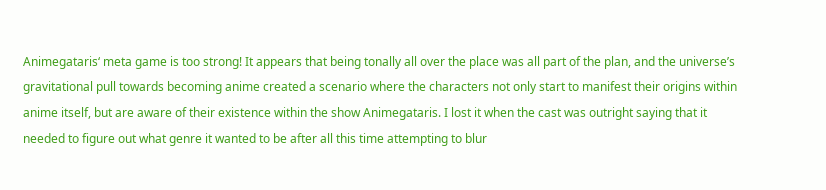Animegataris‘ meta game is too strong! It appears that being tonally all over the place was all part of the plan, and the universe’s gravitational pull towards becoming anime created a scenario where the characters not only start to manifest their origins within anime itself, but are aware of their existence within the show Animegataris. I lost it when the cast was outright saying that it needed to figure out what genre it wanted to be after all this time attempting to blur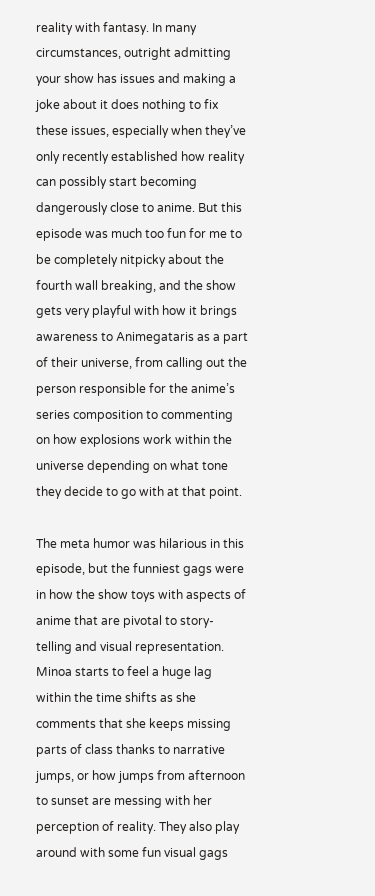reality with fantasy. In many circumstances, outright admitting your show has issues and making a joke about it does nothing to fix these issues, especially when they’ve only recently established how reality can possibly start becoming dangerously close to anime. But this episode was much too fun for me to be completely nitpicky about the fourth wall breaking, and the show gets very playful with how it brings awareness to Animegataris as a part of their universe, from calling out the person responsible for the anime’s series composition to commenting on how explosions work within the universe depending on what tone they decide to go with at that point.

The meta humor was hilarious in this episode, but the funniest gags were in how the show toys with aspects of anime that are pivotal to story-telling and visual representation. Minoa starts to feel a huge lag within the time shifts as she comments that she keeps missing parts of class thanks to narrative jumps, or how jumps from afternoon to sunset are messing with her perception of reality. They also play around with some fun visual gags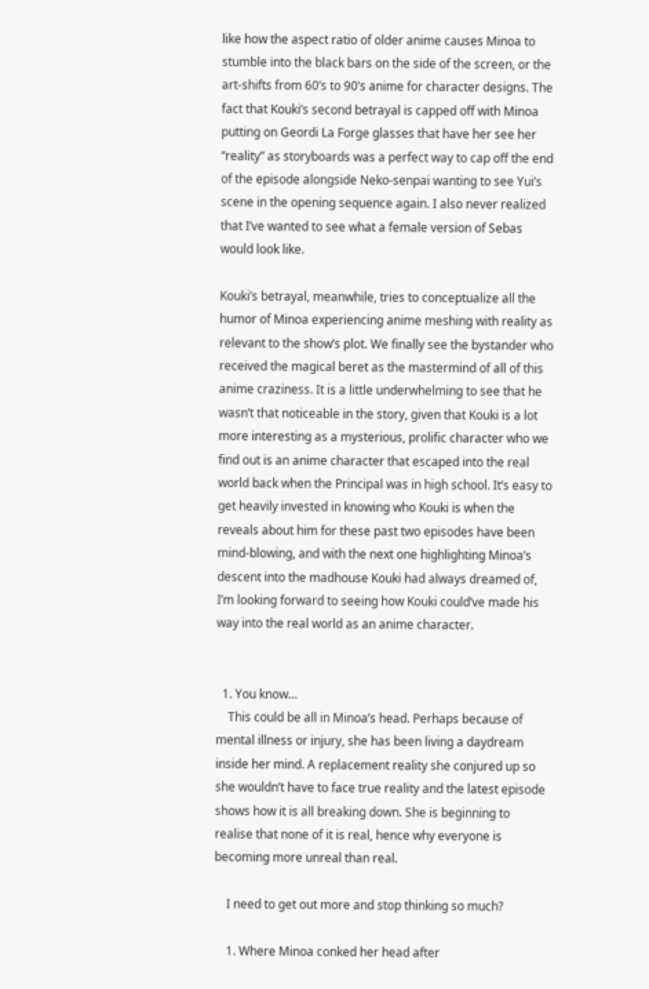like how the aspect ratio of older anime causes Minoa to stumble into the black bars on the side of the screen, or the art-shifts from 60’s to 90’s anime for character designs. The fact that Kouki’s second betrayal is capped off with Minoa putting on Geordi La Forge glasses that have her see her “reality” as storyboards was a perfect way to cap off the end of the episode alongside Neko-senpai wanting to see Yui’s scene in the opening sequence again. I also never realized that I’ve wanted to see what a female version of Sebas would look like.

Kouki’s betrayal, meanwhile, tries to conceptualize all the humor of Minoa experiencing anime meshing with reality as relevant to the show’s plot. We finally see the bystander who received the magical beret as the mastermind of all of this anime craziness. It is a little underwhelming to see that he wasn’t that noticeable in the story, given that Kouki is a lot more interesting as a mysterious, prolific character who we find out is an anime character that escaped into the real world back when the Principal was in high school. It’s easy to get heavily invested in knowing who Kouki is when the reveals about him for these past two episodes have been mind-blowing, and with the next one highlighting Minoa’s descent into the madhouse Kouki had always dreamed of, I’m looking forward to seeing how Kouki could’ve made his way into the real world as an anime character.


  1. You know…
    This could be all in Minoa’s head. Perhaps because of mental illness or injury, she has been living a daydream inside her mind. A replacement reality she conjured up so she wouldn’t have to face true reality and the latest episode shows how it is all breaking down. She is beginning to realise that none of it is real, hence why everyone is becoming more unreal than real.

    I need to get out more and stop thinking so much?

    1. Where Minoa conked her head after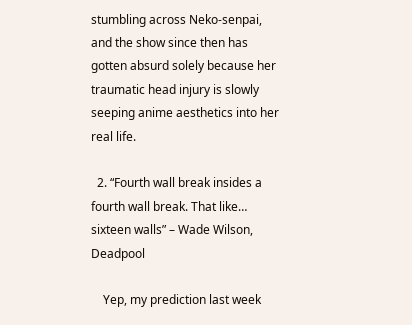stumbling across Neko-senpai, and the show since then has gotten absurd solely because her traumatic head injury is slowly seeping anime aesthetics into her real life.

  2. “Fourth wall break insides a fourth wall break. That like… sixteen walls” – Wade Wilson, Deadpool

    Yep, my prediction last week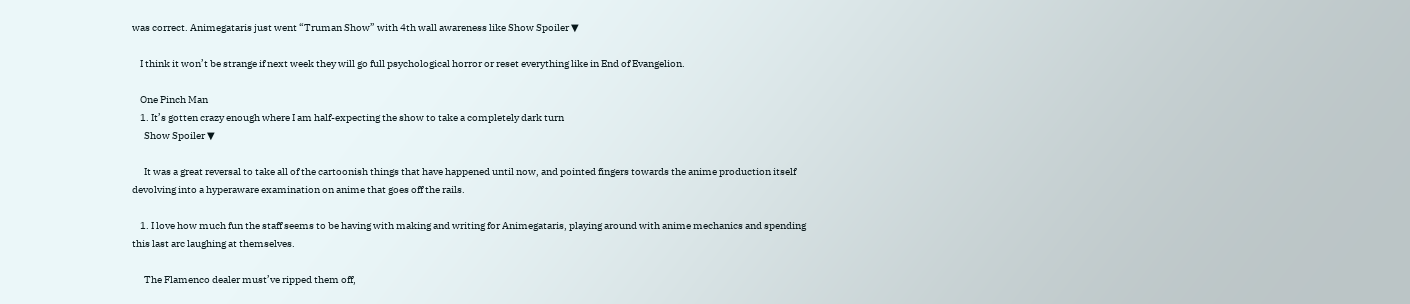was correct. Animegataris just went “Truman Show” with 4th wall awareness like Show Spoiler ▼

    I think it won’t be strange if next week they will go full psychological horror or reset everything like in End of Evangelion.

    One Pinch Man
    1. It’s gotten crazy enough where I am half-expecting the show to take a completely dark turn
      Show Spoiler ▼

      It was a great reversal to take all of the cartoonish things that have happened until now, and pointed fingers towards the anime production itself devolving into a hyperaware examination on anime that goes off the rails.

    1. I love how much fun the staff seems to be having with making and writing for Animegataris, playing around with anime mechanics and spending this last arc laughing at themselves.

      The Flamenco dealer must’ve ripped them off,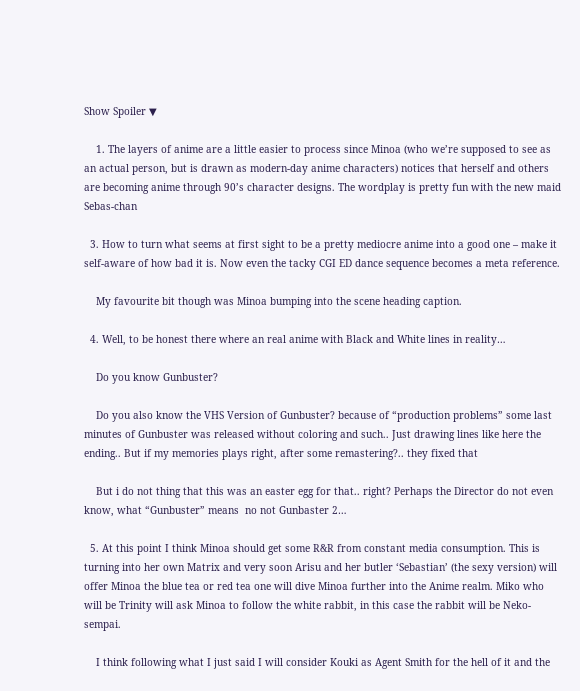Show Spoiler ▼

    1. The layers of anime are a little easier to process since Minoa (who we’re supposed to see as an actual person, but is drawn as modern-day anime characters) notices that herself and others are becoming anime through 90’s character designs. The wordplay is pretty fun with the new maid Sebas-chan

  3. How to turn what seems at first sight to be a pretty mediocre anime into a good one – make it self-aware of how bad it is. Now even the tacky CGI ED dance sequence becomes a meta reference.

    My favourite bit though was Minoa bumping into the scene heading caption.

  4. Well, to be honest there where an real anime with Black and White lines in reality…

    Do you know Gunbuster?

    Do you also know the VHS Version of Gunbuster? because of “production problems” some last minutes of Gunbuster was released without coloring and such.. Just drawing lines like here the ending.. But if my memories plays right, after some remastering?.. they fixed that

    But i do not thing that this was an easter egg for that.. right? Perhaps the Director do not even know, what “Gunbuster” means  no not Gunbaster 2…

  5. At this point I think Minoa should get some R&R from constant media consumption. This is turning into her own Matrix and very soon Arisu and her butler ‘Sebastian’ (the sexy version) will offer Minoa the blue tea or red tea one will dive Minoa further into the Anime realm. Miko who will be Trinity will ask Minoa to follow the white rabbit, in this case the rabbit will be Neko-sempai.

    I think following what I just said I will consider Kouki as Agent Smith for the hell of it and the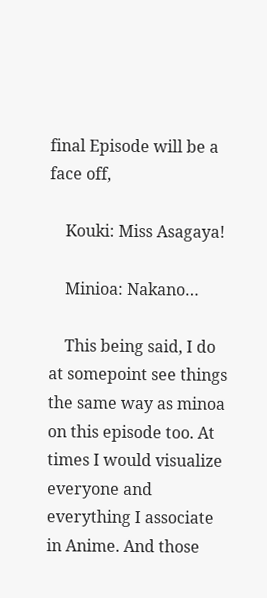final Episode will be a face off,

    Kouki: Miss Asagaya!

    Minioa: Nakano…

    This being said, I do at somepoint see things the same way as minoa on this episode too. At times I would visualize everyone and everything I associate in Anime. And those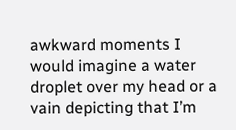awkward moments I would imagine a water droplet over my head or a vain depicting that I’m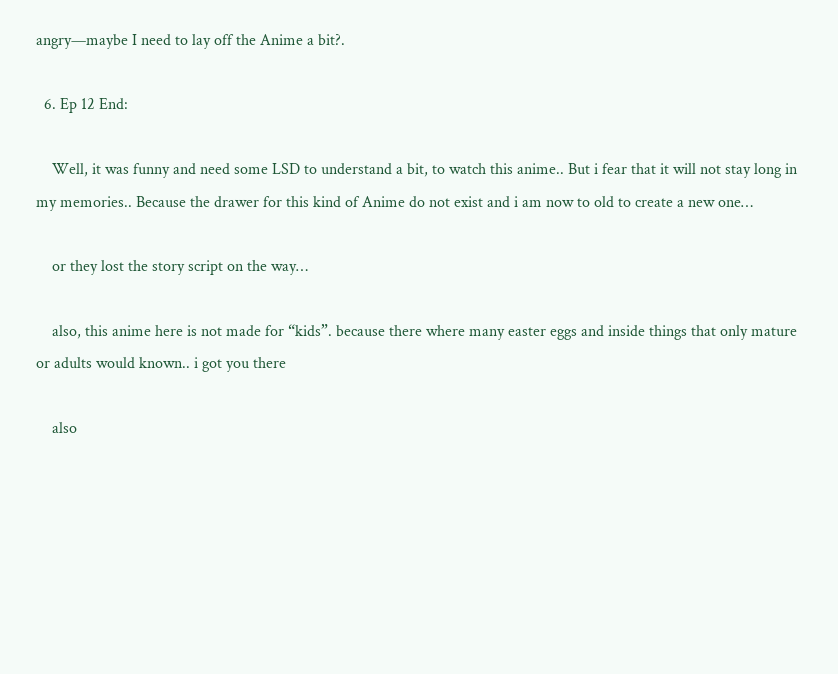angry—maybe I need to lay off the Anime a bit?.

  6. Ep 12 End:

    Well, it was funny and need some LSD to understand a bit, to watch this anime.. But i fear that it will not stay long in my memories.. Because the drawer for this kind of Anime do not exist and i am now to old to create a new one…

    or they lost the story script on the way…

    also, this anime here is not made for “kids”. because there where many easter eggs and inside things that only mature or adults would known.. i got you there

    also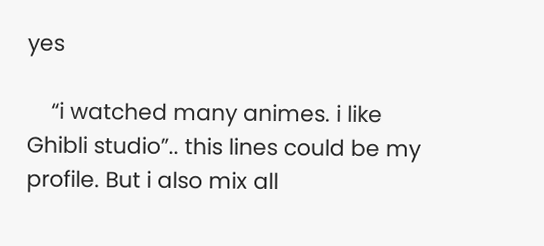yes

    “i watched many animes. i like Ghibli studio”.. this lines could be my profile. But i also mix all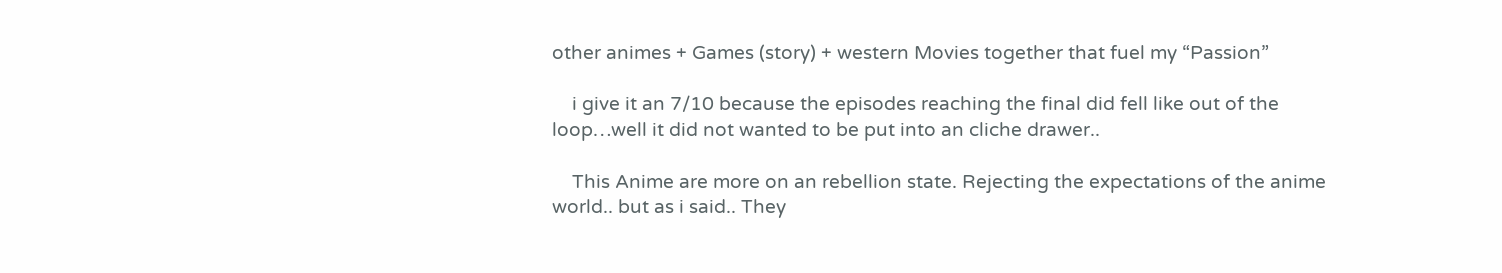other animes + Games (story) + western Movies together that fuel my “Passion”

    i give it an 7/10 because the episodes reaching the final did fell like out of the loop…well it did not wanted to be put into an cliche drawer..

    This Anime are more on an rebellion state. Rejecting the expectations of the anime world.. but as i said.. They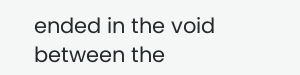ended in the void between the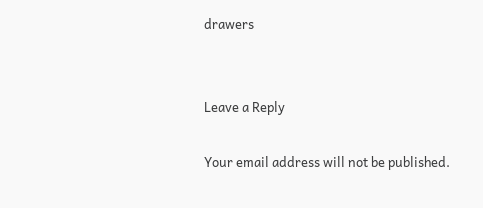drawers


Leave a Reply

Your email address will not be published.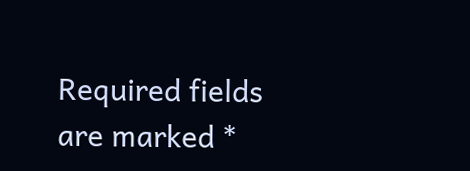Required fields are marked *